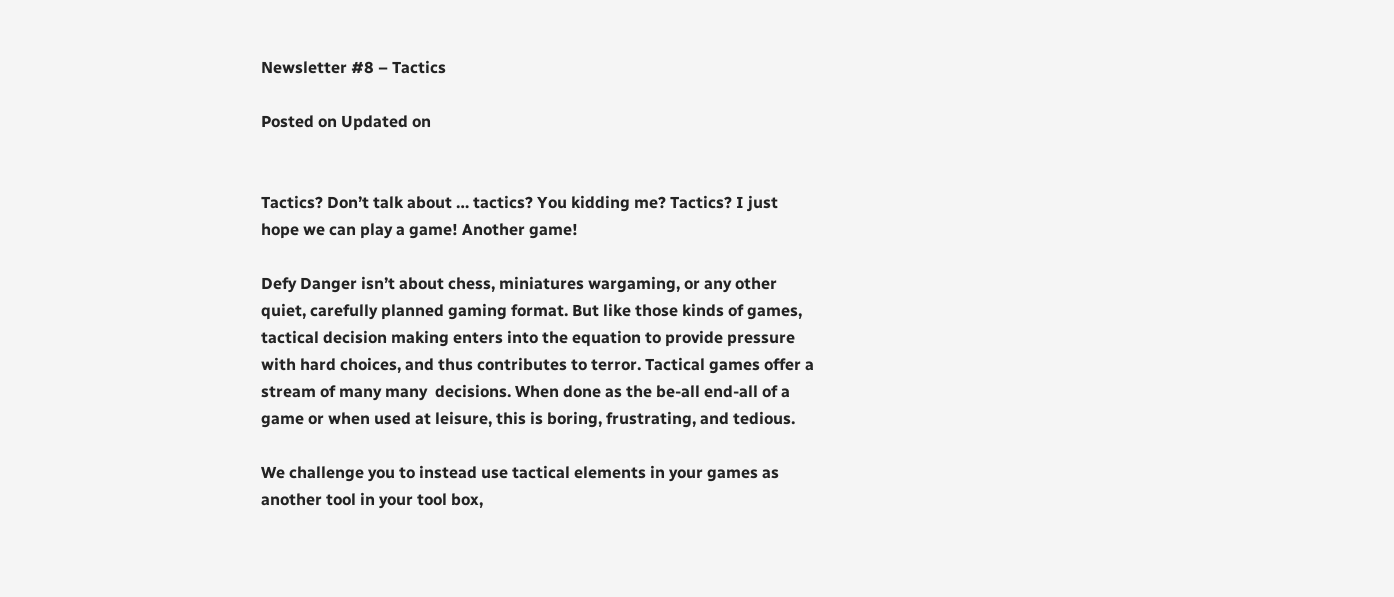Newsletter #8 – Tactics

Posted on Updated on


Tactics? Don’t talk about … tactics? You kidding me? Tactics? I just hope we can play a game! Another game!

Defy Danger isn’t about chess, miniatures wargaming, or any other quiet, carefully planned gaming format. But like those kinds of games, tactical decision making enters into the equation to provide pressure with hard choices, and thus contributes to terror. Tactical games offer a stream of many many  decisions. When done as the be-all end-all of a game or when used at leisure, this is boring, frustrating, and tedious.

We challenge you to instead use tactical elements in your games as another tool in your tool box,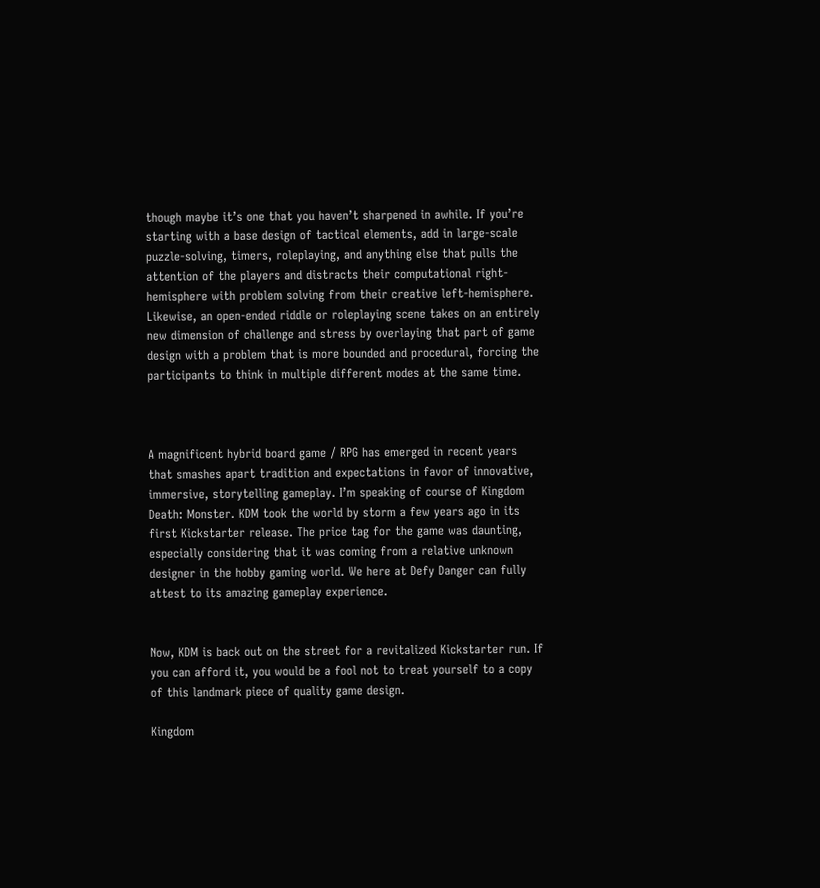though maybe it’s one that you haven’t sharpened in awhile. If you’re starting with a base design of tactical elements, add in large-scale puzzle-solving, timers, roleplaying, and anything else that pulls the attention of the players and distracts their computational right-hemisphere with problem solving from their creative left-hemisphere. Likewise, an open-ended riddle or roleplaying scene takes on an entirely new dimension of challenge and stress by overlaying that part of game design with a problem that is more bounded and procedural, forcing the participants to think in multiple different modes at the same time.



A magnificent hybrid board game / RPG has emerged in recent years that smashes apart tradition and expectations in favor of innovative, immersive, storytelling gameplay. I’m speaking of course of Kingdom Death: Monster. KDM took the world by storm a few years ago in its first Kickstarter release. The price tag for the game was daunting, especially considering that it was coming from a relative unknown designer in the hobby gaming world. We here at Defy Danger can fully attest to its amazing gameplay experience.


Now, KDM is back out on the street for a revitalized Kickstarter run. If you can afford it, you would be a fool not to treat yourself to a copy of this landmark piece of quality game design.

Kingdom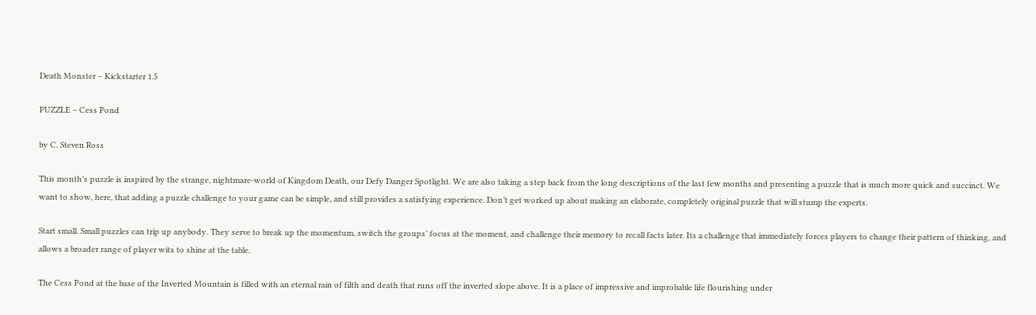Death Monster – Kickstarter 1.5

PUZZLE – Cess Pond

by C. Steven Ross

This month’s puzzle is inspired by the strange, nightmare-world of Kingdom Death, our Defy Danger Spotlight. We are also taking a step back from the long descriptions of the last few months and presenting a puzzle that is much more quick and succinct. We want to show, here, that adding a puzzle challenge to your game can be simple, and still provides a satisfying experience. Don’t get worked up about making an elaborate, completely original puzzle that will stump the experts.

Start small. Small puzzles can trip up anybody. They serve to break up the momentum, switch the groups’ focus at the moment, and challenge their memory to recall facts later. Its a challenge that immediately forces players to change their pattern of thinking, and allows a broader range of player wits to shine at the table.

The Cess Pond at the base of the Inverted Mountain is filled with an eternal rain of filth and death that runs off the inverted slope above. It is a place of impressive and improbable life flourishing under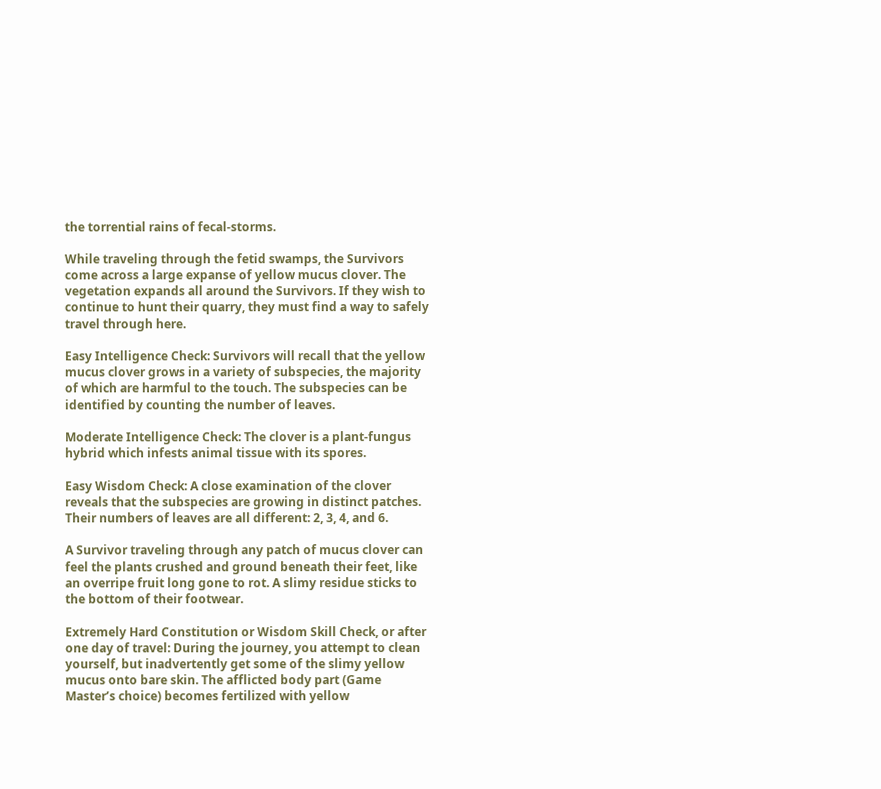the torrential rains of fecal-storms.

While traveling through the fetid swamps, the Survivors come across a large expanse of yellow mucus clover. The vegetation expands all around the Survivors. If they wish to continue to hunt their quarry, they must find a way to safely travel through here.

Easy Intelligence Check: Survivors will recall that the yellow mucus clover grows in a variety of subspecies, the majority of which are harmful to the touch. The subspecies can be identified by counting the number of leaves.

Moderate Intelligence Check: The clover is a plant-fungus hybrid which infests animal tissue with its spores.

Easy Wisdom Check: A close examination of the clover reveals that the subspecies are growing in distinct patches. Their numbers of leaves are all different: 2, 3, 4, and 6.

A Survivor traveling through any patch of mucus clover can feel the plants crushed and ground beneath their feet, like an overripe fruit long gone to rot. A slimy residue sticks to the bottom of their footwear.

Extremely Hard Constitution or Wisdom Skill Check, or after one day of travel: During the journey, you attempt to clean yourself, but inadvertently get some of the slimy yellow mucus onto bare skin. The afflicted body part (Game Master’s choice) becomes fertilized with yellow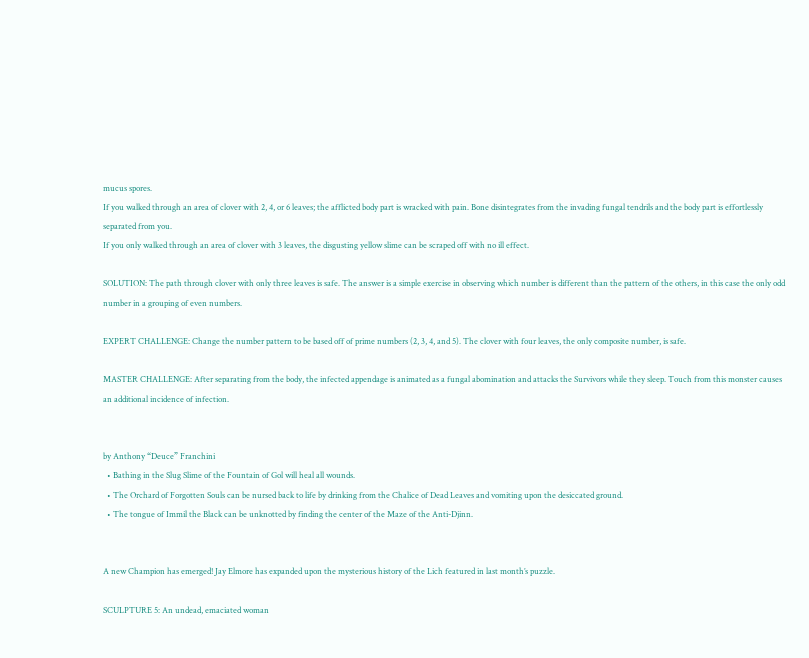mucus spores.
If you walked through an area of clover with 2, 4, or 6 leaves; the afflicted body part is wracked with pain. Bone disintegrates from the invading fungal tendrils and the body part is effortlessly separated from you.
If you only walked through an area of clover with 3 leaves, the disgusting yellow slime can be scraped off with no ill effect.

SOLUTION: The path through clover with only three leaves is safe. The answer is a simple exercise in observing which number is different than the pattern of the others, in this case the only odd number in a grouping of even numbers.

EXPERT CHALLENGE: Change the number pattern to be based off of prime numbers (2, 3, 4, and 5). The clover with four leaves, the only composite number, is safe.

MASTER CHALLENGE: After separating from the body, the infected appendage is animated as a fungal abomination and attacks the Survivors while they sleep. Touch from this monster causes an additional incidence of infection.


by Anthony “Deuce” Franchini
  • Bathing in the Slug Slime of the Fountain of Gol will heal all wounds.
  • The Orchard of Forgotten Souls can be nursed back to life by drinking from the Chalice of Dead Leaves and vomiting upon the desiccated ground.
  • The tongue of Immil the Black can be unknotted by finding the center of the Maze of the Anti-Djinn.


A new Champion has emerged! Jay Elmore has expanded upon the mysterious history of the Lich featured in last month’s puzzle.

SCULPTURE 5: An undead, emaciated woman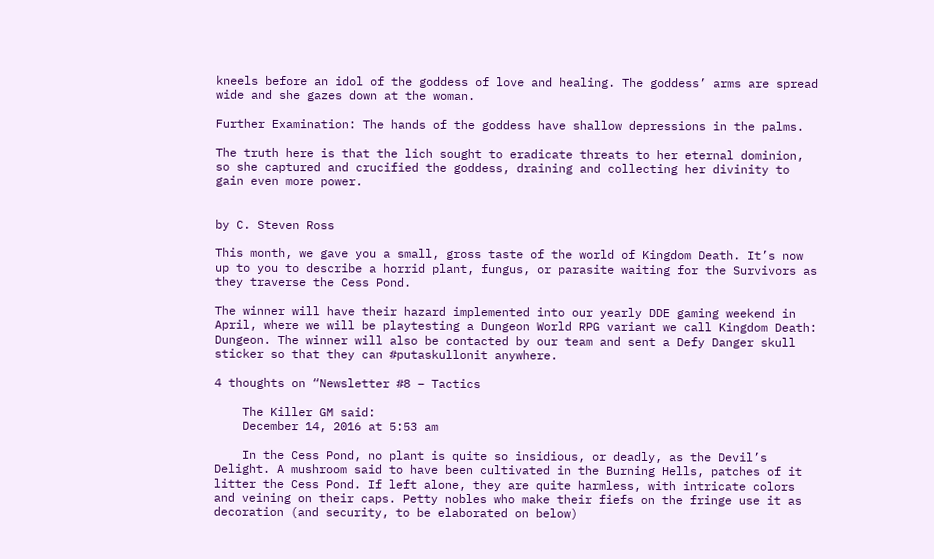kneels before an idol of the goddess of love and healing. The goddess’ arms are spread wide and she gazes down at the woman.

Further Examination: The hands of the goddess have shallow depressions in the palms.

The truth here is that the lich sought to eradicate threats to her eternal dominion, so she captured and crucified the goddess, draining and collecting her divinity to gain even more power.


by C. Steven Ross

This month, we gave you a small, gross taste of the world of Kingdom Death. It’s now up to you to describe a horrid plant, fungus, or parasite waiting for the Survivors as they traverse the Cess Pond.

The winner will have their hazard implemented into our yearly DDE gaming weekend in April, where we will be playtesting a Dungeon World RPG variant we call Kingdom Death: Dungeon. The winner will also be contacted by our team and sent a Defy Danger skull sticker so that they can #putaskullonit anywhere.

4 thoughts on “Newsletter #8 – Tactics

    The Killer GM said:
    December 14, 2016 at 5:53 am

    In the Cess Pond, no plant is quite so insidious, or deadly, as the Devil’s Delight. A mushroom said to have been cultivated in the Burning Hells, patches of it litter the Cess Pond. If left alone, they are quite harmless, with intricate colors and veining on their caps. Petty nobles who make their fiefs on the fringe use it as decoration (and security, to be elaborated on below)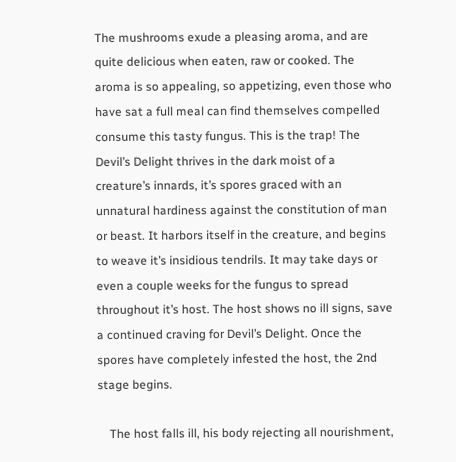The mushrooms exude a pleasing aroma, and are quite delicious when eaten, raw or cooked. The aroma is so appealing, so appetizing, even those who have sat a full meal can find themselves compelled consume this tasty fungus. This is the trap! The Devil’s Delight thrives in the dark moist of a creature’s innards, it’s spores graced with an unnatural hardiness against the constitution of man or beast. It harbors itself in the creature, and begins to weave it’s insidious tendrils. It may take days or even a couple weeks for the fungus to spread throughout it’s host. The host shows no ill signs, save a continued craving for Devil’s Delight. Once the spores have completely infested the host, the 2nd stage begins.

    The host falls ill, his body rejecting all nourishment,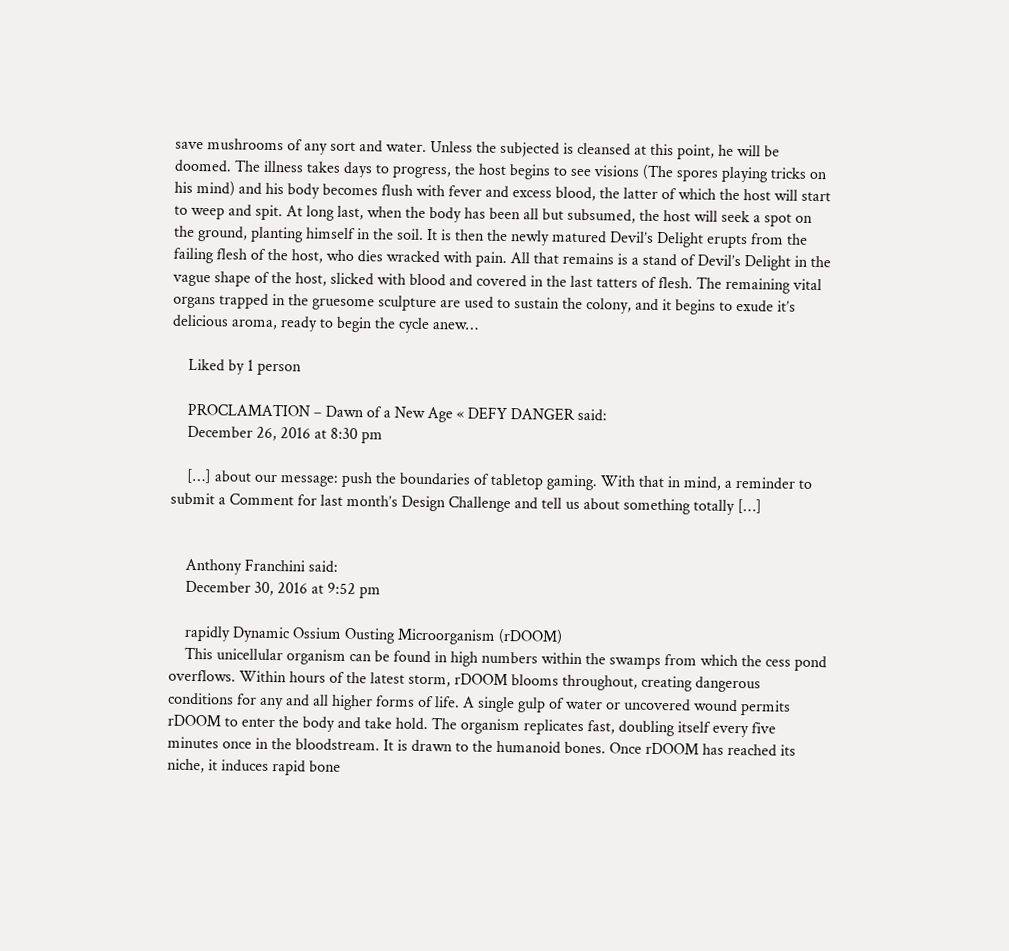save mushrooms of any sort and water. Unless the subjected is cleansed at this point, he will be doomed. The illness takes days to progress, the host begins to see visions (The spores playing tricks on his mind) and his body becomes flush with fever and excess blood, the latter of which the host will start to weep and spit. At long last, when the body has been all but subsumed, the host will seek a spot on the ground, planting himself in the soil. It is then the newly matured Devil’s Delight erupts from the failing flesh of the host, who dies wracked with pain. All that remains is a stand of Devil’s Delight in the vague shape of the host, slicked with blood and covered in the last tatters of flesh. The remaining vital organs trapped in the gruesome sculpture are used to sustain the colony, and it begins to exude it’s delicious aroma, ready to begin the cycle anew…

    Liked by 1 person

    PROCLAMATION – Dawn of a New Age « DEFY DANGER said:
    December 26, 2016 at 8:30 pm

    […] about our message: push the boundaries of tabletop gaming. With that in mind, a reminder to submit a Comment for last month’s Design Challenge and tell us about something totally […]


    Anthony Franchini said:
    December 30, 2016 at 9:52 pm

    rapidly Dynamic Ossium Ousting Microorganism (rDOOM)
    This unicellular organism can be found in high numbers within the swamps from which the cess pond overflows. Within hours of the latest storm, rDOOM blooms throughout, creating dangerous conditions for any and all higher forms of life. A single gulp of water or uncovered wound permits rDOOM to enter the body and take hold. The organism replicates fast, doubling itself every five minutes once in the bloodstream. It is drawn to the humanoid bones. Once rDOOM has reached its niche, it induces rapid bone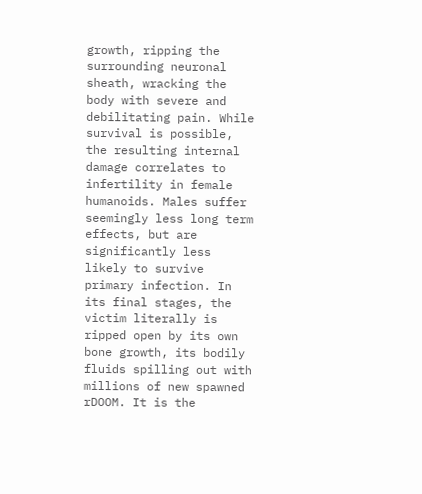growth, ripping the surrounding neuronal sheath, wracking the body with severe and debilitating pain. While survival is possible, the resulting internal damage correlates to infertility in female humanoids. Males suffer seemingly less long term effects, but are significantly less likely to survive primary infection. In its final stages, the victim literally is ripped open by its own bone growth, its bodily fluids spilling out with millions of new spawned rDOOM. It is the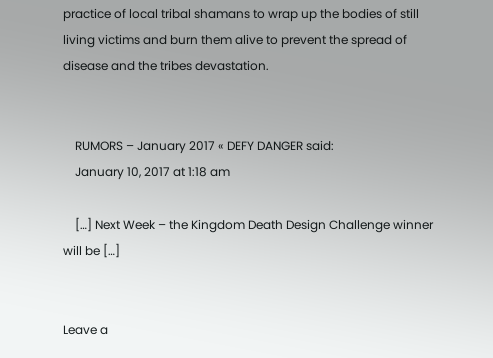practice of local tribal shamans to wrap up the bodies of still living victims and burn them alive to prevent the spread of disease and the tribes devastation.


    RUMORS – January 2017 « DEFY DANGER said:
    January 10, 2017 at 1:18 am

    […] Next Week – the Kingdom Death Design Challenge winner will be […]


Leave a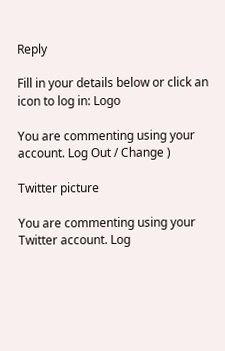Reply

Fill in your details below or click an icon to log in: Logo

You are commenting using your account. Log Out / Change )

Twitter picture

You are commenting using your Twitter account. Log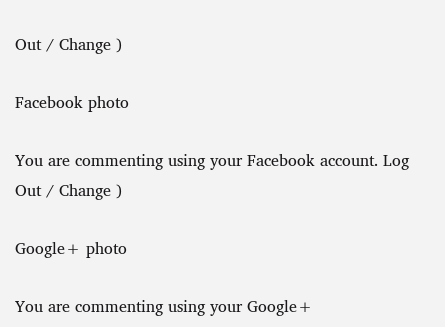Out / Change )

Facebook photo

You are commenting using your Facebook account. Log Out / Change )

Google+ photo

You are commenting using your Google+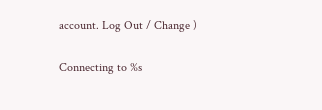account. Log Out / Change )

Connecting to %s